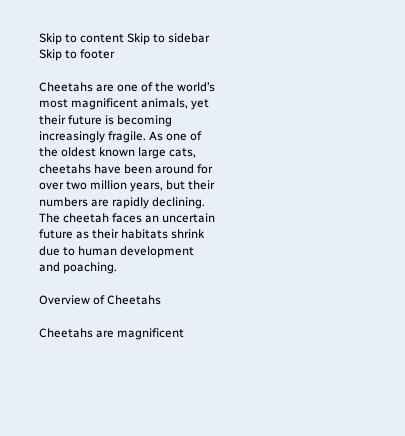Skip to content Skip to sidebar Skip to footer

Cheetahs are one of the world’s most magnificent animals, yet their future is becoming increasingly fragile. As one of the oldest known large cats, cheetahs have been around for over two million years, but their numbers are rapidly declining. The cheetah faces an uncertain future as their habitats shrink due to human development and poaching.

Overview of Cheetahs

Cheetahs are magnificent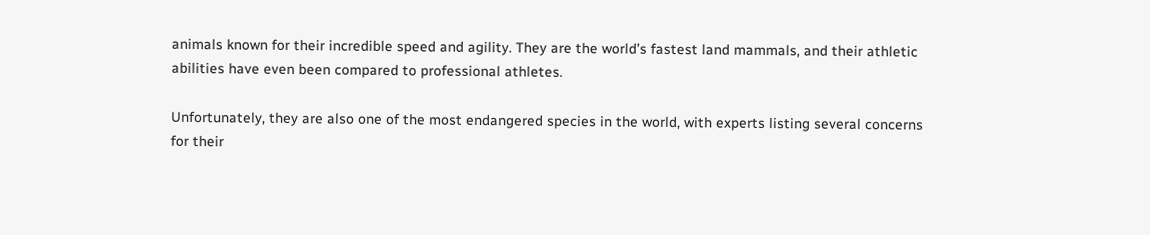animals known for their incredible speed and agility. They are the world’s fastest land mammals, and their athletic abilities have even been compared to professional athletes.

Unfortunately, they are also one of the most endangered species in the world, with experts listing several concerns for their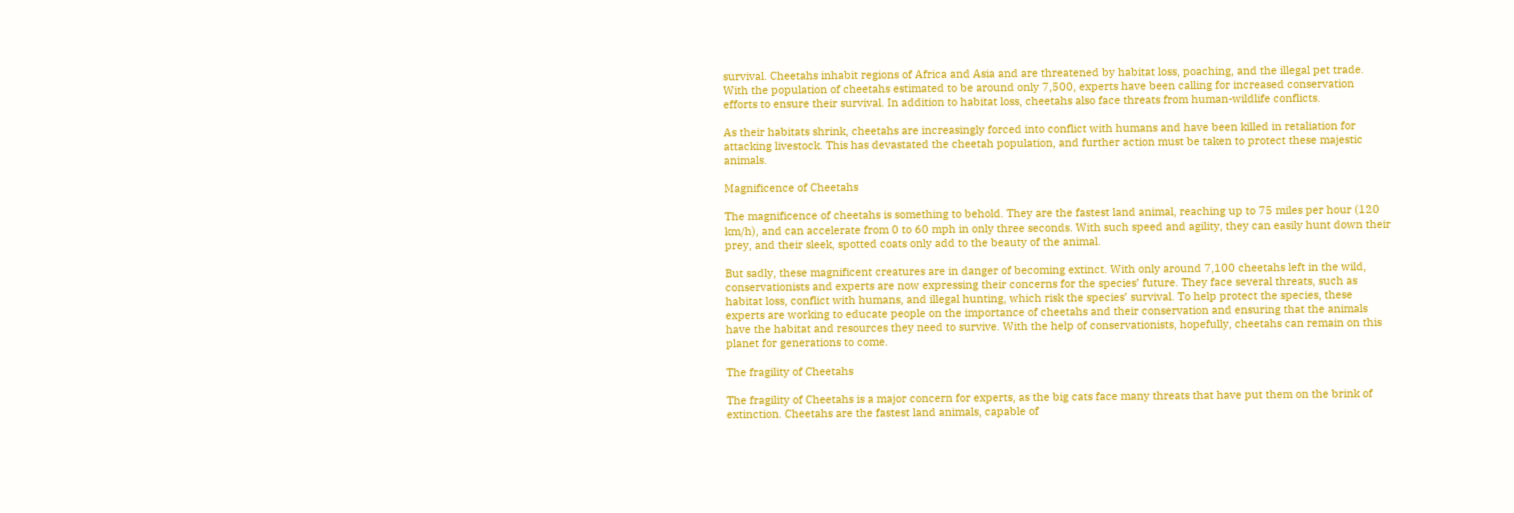survival. Cheetahs inhabit regions of Africa and Asia and are threatened by habitat loss, poaching, and the illegal pet trade. With the population of cheetahs estimated to be around only 7,500, experts have been calling for increased conservation efforts to ensure their survival. In addition to habitat loss, cheetahs also face threats from human-wildlife conflicts.

As their habitats shrink, cheetahs are increasingly forced into conflict with humans and have been killed in retaliation for attacking livestock. This has devastated the cheetah population, and further action must be taken to protect these majestic animals.

Magnificence of Cheetahs

The magnificence of cheetahs is something to behold. They are the fastest land animal, reaching up to 75 miles per hour (120 km/h), and can accelerate from 0 to 60 mph in only three seconds. With such speed and agility, they can easily hunt down their prey, and their sleek, spotted coats only add to the beauty of the animal.

But sadly, these magnificent creatures are in danger of becoming extinct. With only around 7,100 cheetahs left in the wild, conservationists and experts are now expressing their concerns for the species’ future. They face several threats, such as habitat loss, conflict with humans, and illegal hunting, which risk the species’ survival. To help protect the species, these experts are working to educate people on the importance of cheetahs and their conservation and ensuring that the animals have the habitat and resources they need to survive. With the help of conservationists, hopefully, cheetahs can remain on this planet for generations to come.

The fragility of Cheetahs

The fragility of Cheetahs is a major concern for experts, as the big cats face many threats that have put them on the brink of extinction. Cheetahs are the fastest land animals, capable of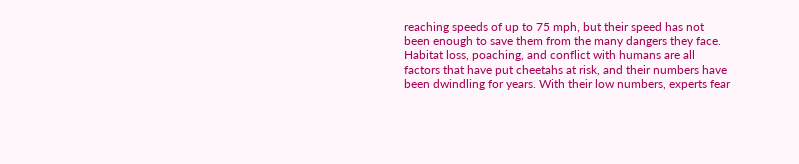reaching speeds of up to 75 mph, but their speed has not been enough to save them from the many dangers they face. Habitat loss, poaching, and conflict with humans are all factors that have put cheetahs at risk, and their numbers have been dwindling for years. With their low numbers, experts fear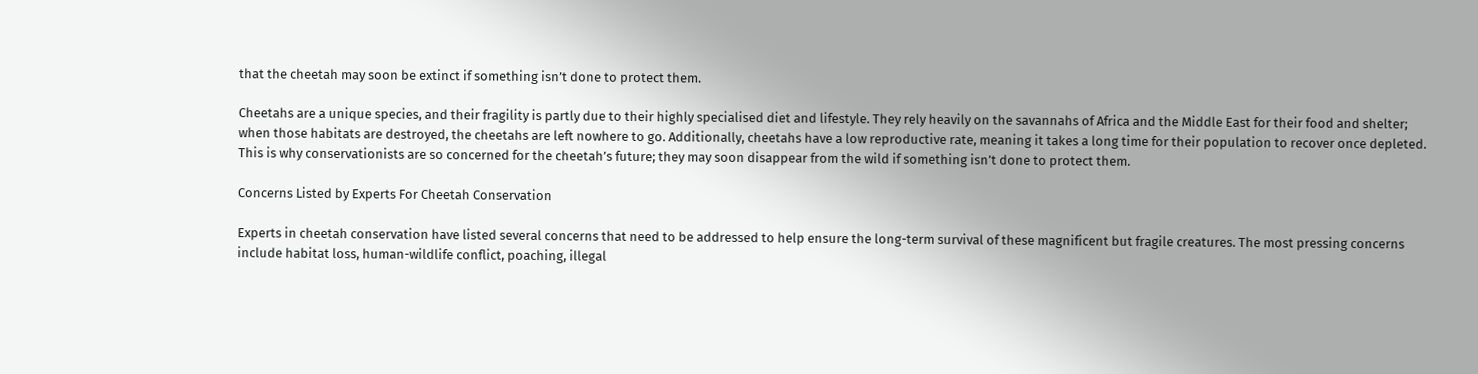that the cheetah may soon be extinct if something isn’t done to protect them.

Cheetahs are a unique species, and their fragility is partly due to their highly specialised diet and lifestyle. They rely heavily on the savannahs of Africa and the Middle East for their food and shelter; when those habitats are destroyed, the cheetahs are left nowhere to go. Additionally, cheetahs have a low reproductive rate, meaning it takes a long time for their population to recover once depleted. This is why conservationists are so concerned for the cheetah’s future; they may soon disappear from the wild if something isn’t done to protect them.

Concerns Listed by Experts For Cheetah Conservation

Experts in cheetah conservation have listed several concerns that need to be addressed to help ensure the long-term survival of these magnificent but fragile creatures. The most pressing concerns include habitat loss, human-wildlife conflict, poaching, illegal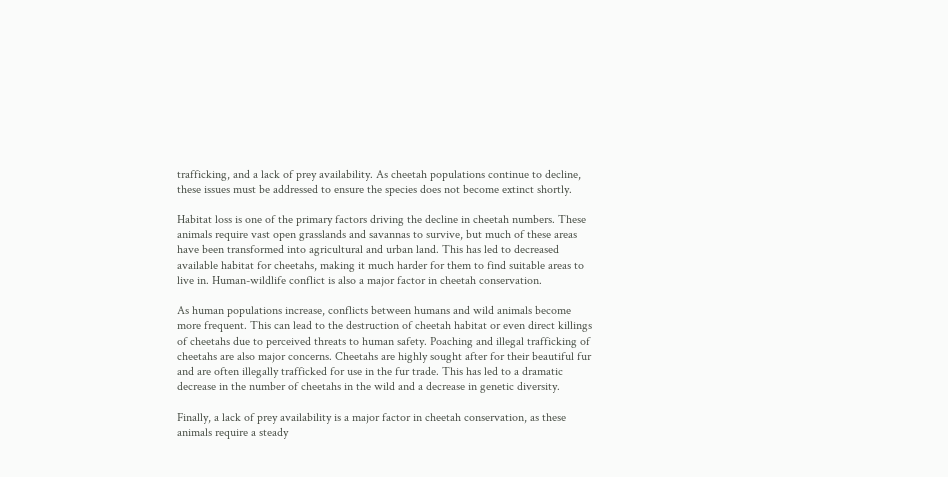trafficking, and a lack of prey availability. As cheetah populations continue to decline, these issues must be addressed to ensure the species does not become extinct shortly.

Habitat loss is one of the primary factors driving the decline in cheetah numbers. These animals require vast open grasslands and savannas to survive, but much of these areas have been transformed into agricultural and urban land. This has led to decreased available habitat for cheetahs, making it much harder for them to find suitable areas to live in. Human-wildlife conflict is also a major factor in cheetah conservation.

As human populations increase, conflicts between humans and wild animals become more frequent. This can lead to the destruction of cheetah habitat or even direct killings of cheetahs due to perceived threats to human safety. Poaching and illegal trafficking of cheetahs are also major concerns. Cheetahs are highly sought after for their beautiful fur and are often illegally trafficked for use in the fur trade. This has led to a dramatic decrease in the number of cheetahs in the wild and a decrease in genetic diversity.

Finally, a lack of prey availability is a major factor in cheetah conservation, as these animals require a steady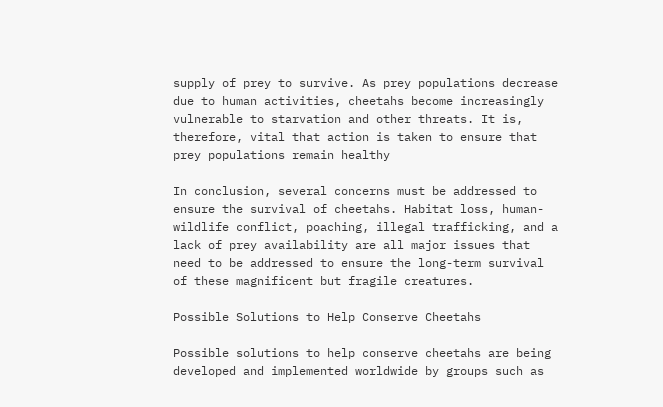supply of prey to survive. As prey populations decrease due to human activities, cheetahs become increasingly vulnerable to starvation and other threats. It is, therefore, vital that action is taken to ensure that prey populations remain healthy

In conclusion, several concerns must be addressed to ensure the survival of cheetahs. Habitat loss, human-wildlife conflict, poaching, illegal trafficking, and a lack of prey availability are all major issues that need to be addressed to ensure the long-term survival of these magnificent but fragile creatures.

Possible Solutions to Help Conserve Cheetahs

Possible solutions to help conserve cheetahs are being developed and implemented worldwide by groups such as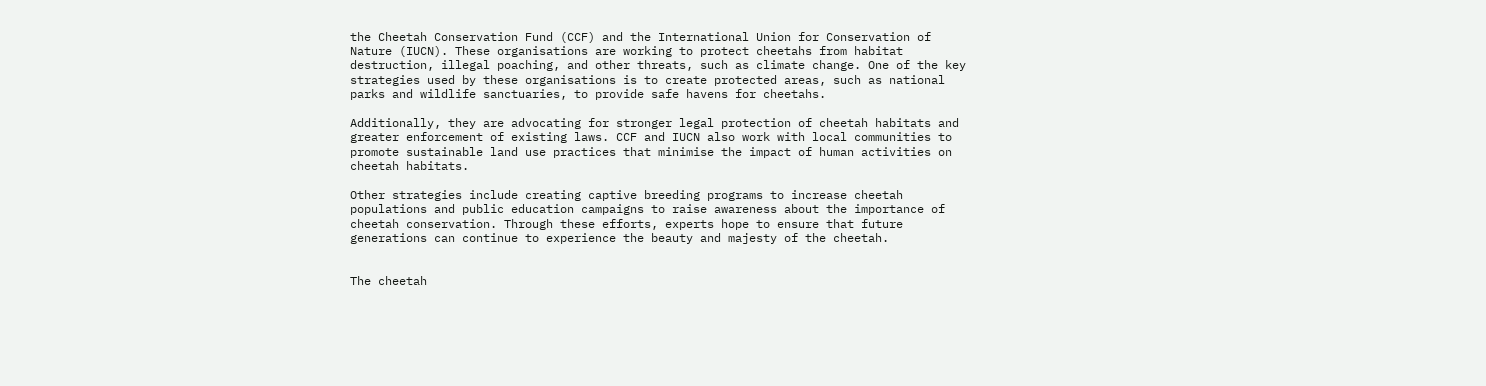the Cheetah Conservation Fund (CCF) and the International Union for Conservation of Nature (IUCN). These organisations are working to protect cheetahs from habitat destruction, illegal poaching, and other threats, such as climate change. One of the key strategies used by these organisations is to create protected areas, such as national parks and wildlife sanctuaries, to provide safe havens for cheetahs.

Additionally, they are advocating for stronger legal protection of cheetah habitats and greater enforcement of existing laws. CCF and IUCN also work with local communities to promote sustainable land use practices that minimise the impact of human activities on cheetah habitats.

Other strategies include creating captive breeding programs to increase cheetah populations and public education campaigns to raise awareness about the importance of cheetah conservation. Through these efforts, experts hope to ensure that future generations can continue to experience the beauty and majesty of the cheetah.


The cheetah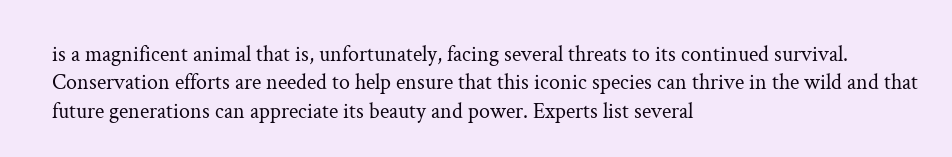is a magnificent animal that is, unfortunately, facing several threats to its continued survival. Conservation efforts are needed to help ensure that this iconic species can thrive in the wild and that future generations can appreciate its beauty and power. Experts list several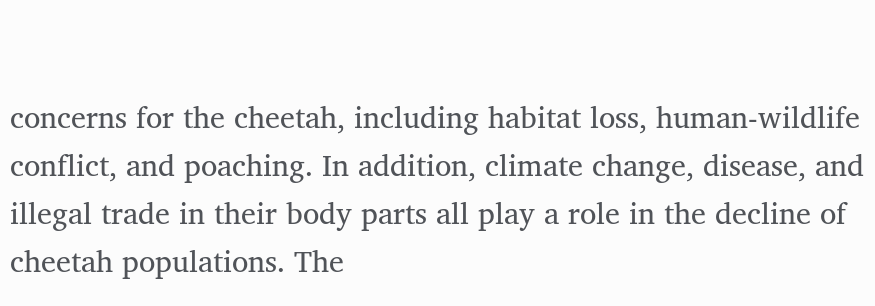concerns for the cheetah, including habitat loss, human-wildlife conflict, and poaching. In addition, climate change, disease, and illegal trade in their body parts all play a role in the decline of cheetah populations. The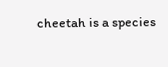cheetah is a species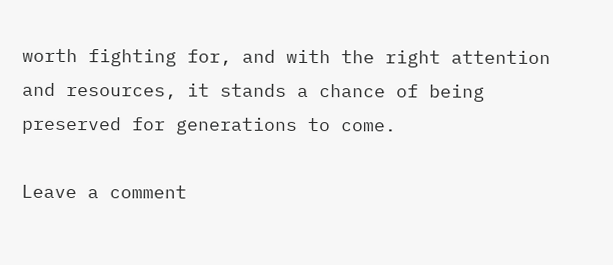worth fighting for, and with the right attention and resources, it stands a chance of being preserved for generations to come.

Leave a comment